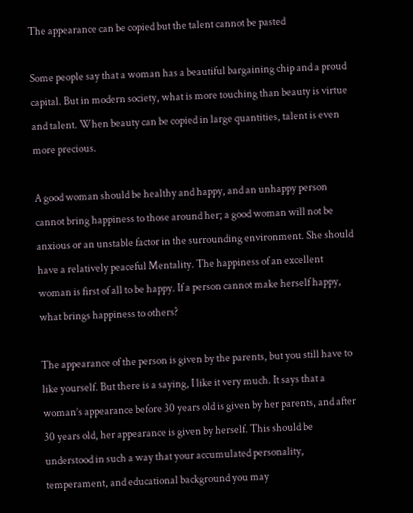The appearance can be copied but the talent cannot be pasted

Some people say that a woman has a beautiful bargaining chip and a proud capital. But in modern society, what is more touching than beauty is virtue and talent. When beauty can be copied in large quantities, talent is even more precious.

A good woman should be healthy and happy, and an unhappy person cannot bring happiness to those around her; a good woman will not be anxious or an unstable factor in the surrounding environment. She should have a relatively peaceful Mentality. The happiness of an excellent woman is first of all to be happy. If a person cannot make herself happy, what brings happiness to others?

The appearance of the person is given by the parents, but you still have to like yourself. But there is a saying, I like it very much. It says that a woman’s appearance before 30 years old is given by her parents, and after 30 years old, her appearance is given by herself. This should be understood in such a way that your accumulated personality, temperament, and educational background you may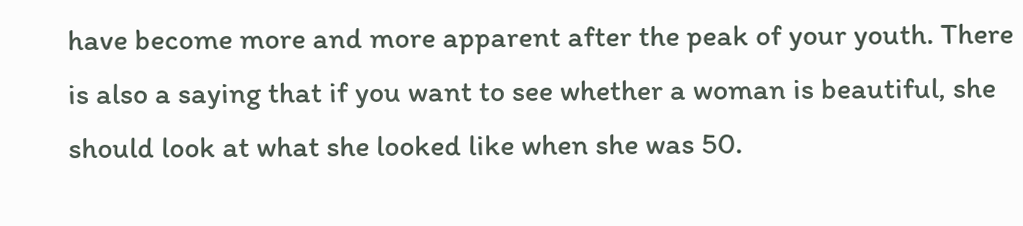have become more and more apparent after the peak of your youth. There is also a saying that if you want to see whether a woman is beautiful, she should look at what she looked like when she was 50.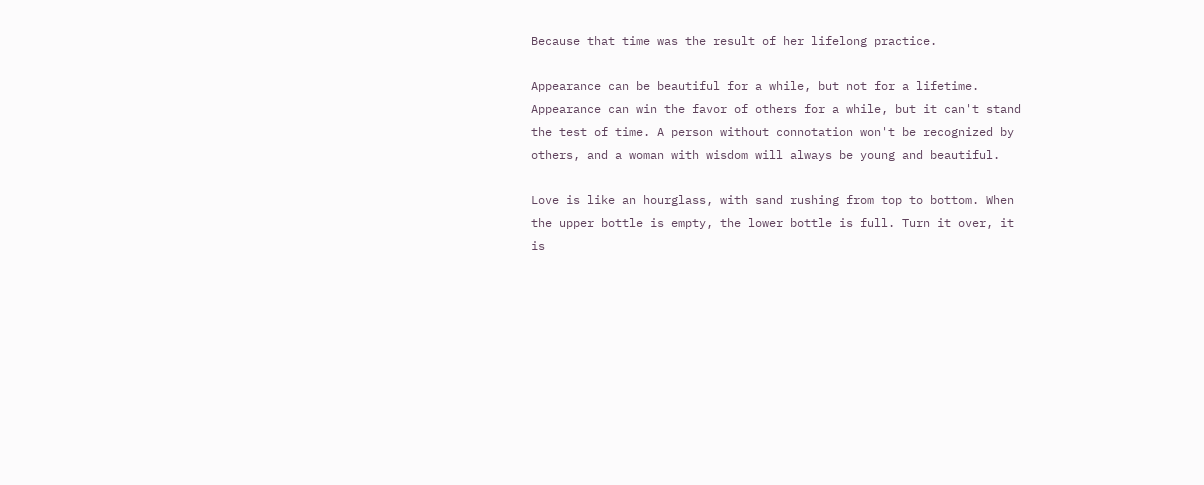Because that time was the result of her lifelong practice.

Appearance can be beautiful for a while, but not for a lifetime. Appearance can win the favor of others for a while, but it can't stand the test of time. A person without connotation won't be recognized by others, and a woman with wisdom will always be young and beautiful.

Love is like an hourglass, with sand rushing from top to bottom. When the upper bottle is empty, the lower bottle is full. Turn it over, it is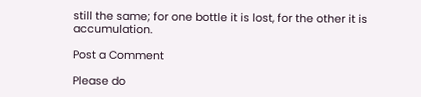still the same; for one bottle it is lost, for the other it is accumulation.

Post a Comment

Please do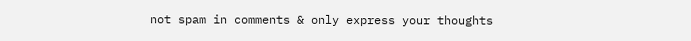not spam in comments & only express your thoughts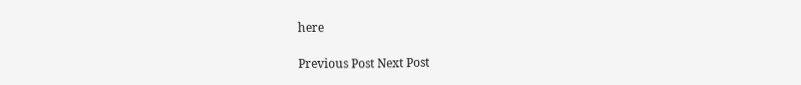here

Previous Post Next Post